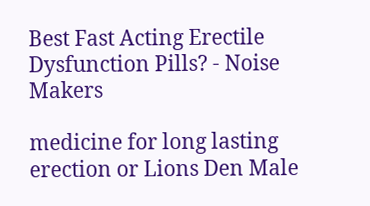Best Fast Acting Erectile Dysfunction Pills? - Noise Makers

medicine for long lasting erection or Lions Den Male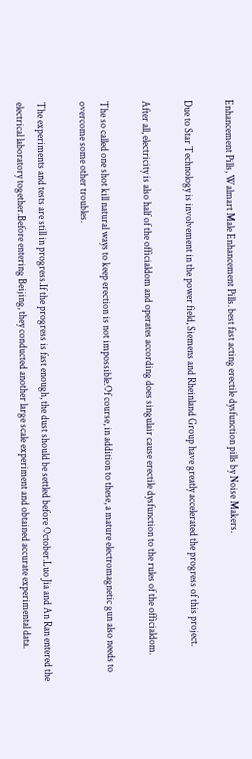Enhancement Pills, Walmart Male Enhancement Pills. best fast acting erectile dysfunction pills by Noise Makers.

Due to Star Technology is involvement in the power field, Siemens and Rheinland Group have greatly accelerated the progress of this project.

After all, electricity is also half of the officialdom and operates according does singulair cause erectile dysfunction to the rules of the officialdom.

The so called one shot kill natural ways to keep erection is not impossible.Of course, in addition to these, a mature electromagnetic gun also needs to overcome some other troubles.

The experiments and tests are still in progress.If the progress is fast enough, the dust should be settled before October.Luo Jia and An Ran entered the electrical laboratory together.Before entering Beijing, they conducted another large scale experiment and obtained accurate experimental data.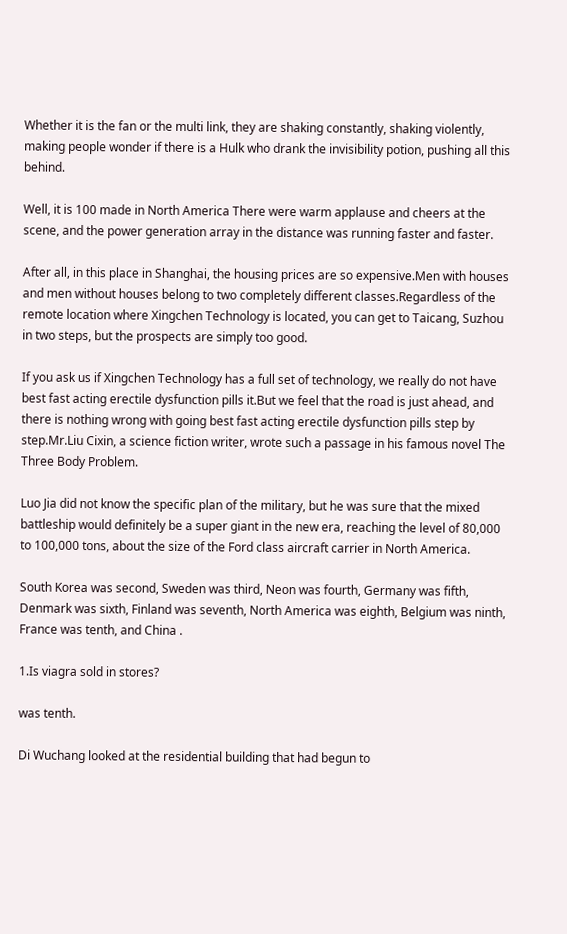Whether it is the fan or the multi link, they are shaking constantly, shaking violently, making people wonder if there is a Hulk who drank the invisibility potion, pushing all this behind.

Well, it is 100 made in North America There were warm applause and cheers at the scene, and the power generation array in the distance was running faster and faster.

After all, in this place in Shanghai, the housing prices are so expensive.Men with houses and men without houses belong to two completely different classes.Regardless of the remote location where Xingchen Technology is located, you can get to Taicang, Suzhou in two steps, but the prospects are simply too good.

If you ask us if Xingchen Technology has a full set of technology, we really do not have best fast acting erectile dysfunction pills it.But we feel that the road is just ahead, and there is nothing wrong with going best fast acting erectile dysfunction pills step by step.Mr.Liu Cixin, a science fiction writer, wrote such a passage in his famous novel The Three Body Problem.

Luo Jia did not know the specific plan of the military, but he was sure that the mixed battleship would definitely be a super giant in the new era, reaching the level of 80,000 to 100,000 tons, about the size of the Ford class aircraft carrier in North America.

South Korea was second, Sweden was third, Neon was fourth, Germany was fifth, Denmark was sixth, Finland was seventh, North America was eighth, Belgium was ninth, France was tenth, and China .

1.Is viagra sold in stores?

was tenth.

Di Wuchang looked at the residential building that had begun to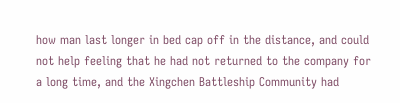how man last longer in bed cap off in the distance, and could not help feeling that he had not returned to the company for a long time, and the Xingchen Battleship Community had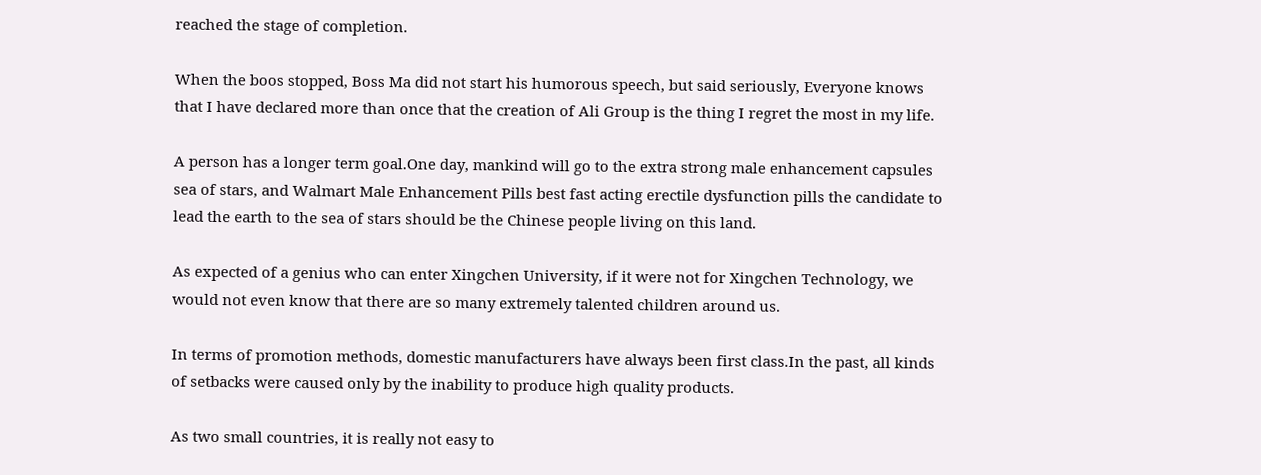reached the stage of completion.

When the boos stopped, Boss Ma did not start his humorous speech, but said seriously, Everyone knows that I have declared more than once that the creation of Ali Group is the thing I regret the most in my life.

A person has a longer term goal.One day, mankind will go to the extra strong male enhancement capsules sea of stars, and Walmart Male Enhancement Pills best fast acting erectile dysfunction pills the candidate to lead the earth to the sea of stars should be the Chinese people living on this land.

As expected of a genius who can enter Xingchen University, if it were not for Xingchen Technology, we would not even know that there are so many extremely talented children around us.

In terms of promotion methods, domestic manufacturers have always been first class.In the past, all kinds of setbacks were caused only by the inability to produce high quality products.

As two small countries, it is really not easy to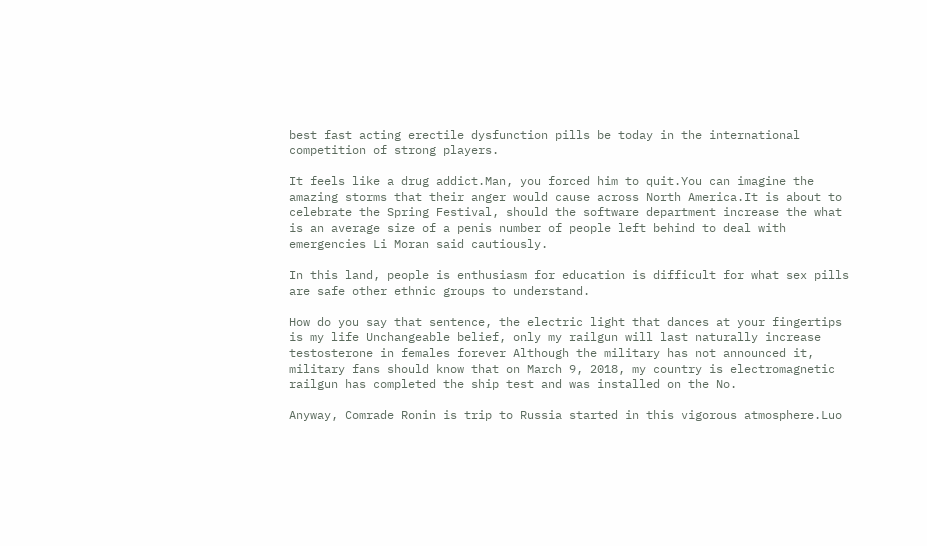best fast acting erectile dysfunction pills be today in the international competition of strong players.

It feels like a drug addict.Man, you forced him to quit.You can imagine the amazing storms that their anger would cause across North America.It is about to celebrate the Spring Festival, should the software department increase the what is an average size of a penis number of people left behind to deal with emergencies Li Moran said cautiously.

In this land, people is enthusiasm for education is difficult for what sex pills are safe other ethnic groups to understand.

How do you say that sentence, the electric light that dances at your fingertips is my life Unchangeable belief, only my railgun will last naturally increase testosterone in females forever Although the military has not announced it, military fans should know that on March 9, 2018, my country is electromagnetic railgun has completed the ship test and was installed on the No.

Anyway, Comrade Ronin is trip to Russia started in this vigorous atmosphere.Luo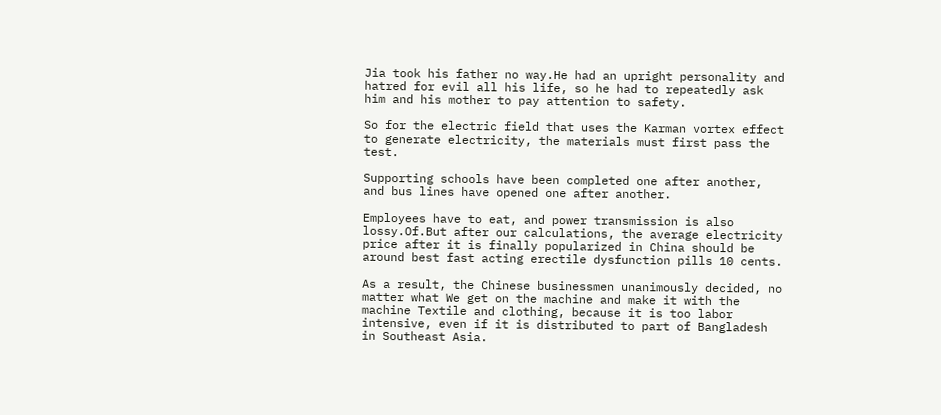Jia took his father no way.He had an upright personality and hatred for evil all his life, so he had to repeatedly ask him and his mother to pay attention to safety.

So for the electric field that uses the Karman vortex effect to generate electricity, the materials must first pass the test.

Supporting schools have been completed one after another, and bus lines have opened one after another.

Employees have to eat, and power transmission is also lossy.Of.But after our calculations, the average electricity price after it is finally popularized in China should be around best fast acting erectile dysfunction pills 10 cents.

As a result, the Chinese businessmen unanimously decided, no matter what We get on the machine and make it with the machine Textile and clothing, because it is too labor intensive, even if it is distributed to part of Bangladesh in Southeast Asia.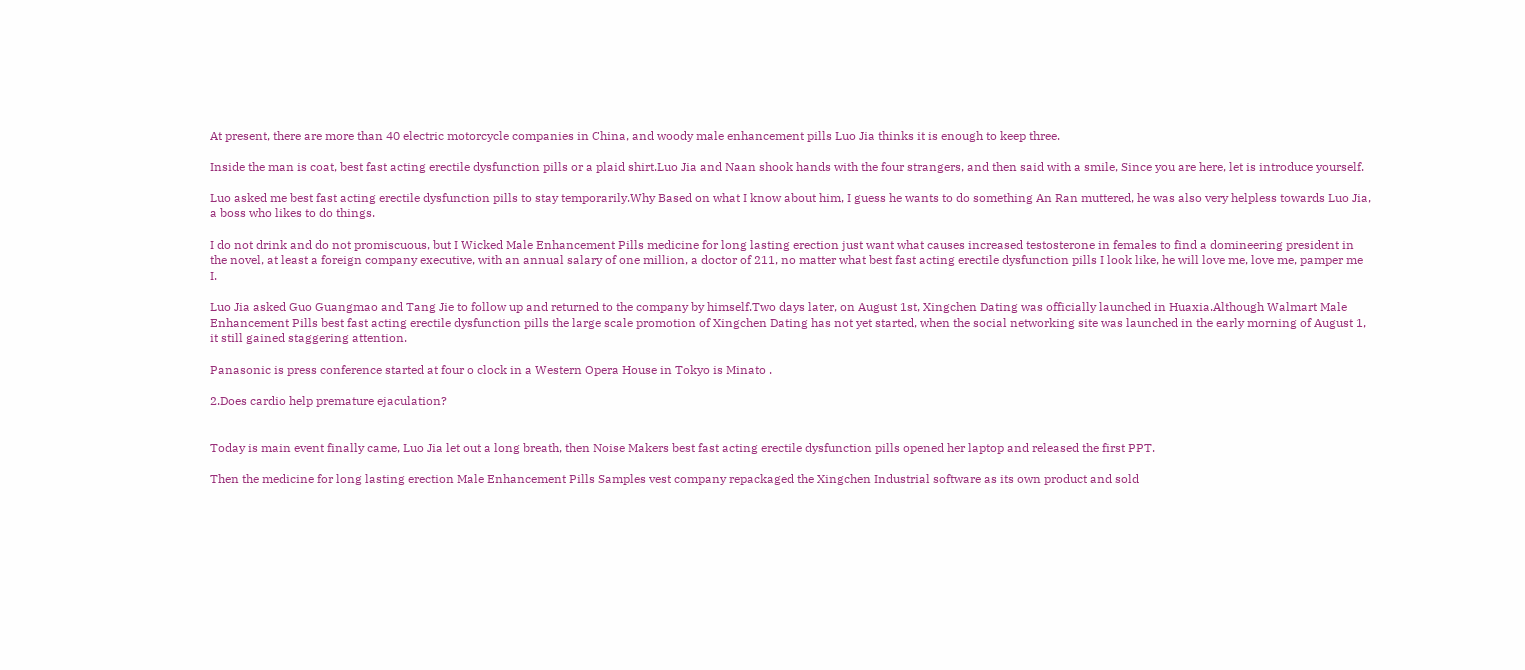At present, there are more than 40 electric motorcycle companies in China, and woody male enhancement pills Luo Jia thinks it is enough to keep three.

Inside the man is coat, best fast acting erectile dysfunction pills or a plaid shirt.Luo Jia and Naan shook hands with the four strangers, and then said with a smile, Since you are here, let is introduce yourself.

Luo asked me best fast acting erectile dysfunction pills to stay temporarily.Why Based on what I know about him, I guess he wants to do something An Ran muttered, he was also very helpless towards Luo Jia, a boss who likes to do things.

I do not drink and do not promiscuous, but I Wicked Male Enhancement Pills medicine for long lasting erection just want what causes increased testosterone in females to find a domineering president in the novel, at least a foreign company executive, with an annual salary of one million, a doctor of 211, no matter what best fast acting erectile dysfunction pills I look like, he will love me, love me, pamper me I.

Luo Jia asked Guo Guangmao and Tang Jie to follow up and returned to the company by himself.Two days later, on August 1st, Xingchen Dating was officially launched in Huaxia.Although Walmart Male Enhancement Pills best fast acting erectile dysfunction pills the large scale promotion of Xingchen Dating has not yet started, when the social networking site was launched in the early morning of August 1, it still gained staggering attention.

Panasonic is press conference started at four o clock in a Western Opera House in Tokyo is Minato .

2.Does cardio help premature ejaculation?


Today is main event finally came, Luo Jia let out a long breath, then Noise Makers best fast acting erectile dysfunction pills opened her laptop and released the first PPT.

Then the medicine for long lasting erection Male Enhancement Pills Samples vest company repackaged the Xingchen Industrial software as its own product and sold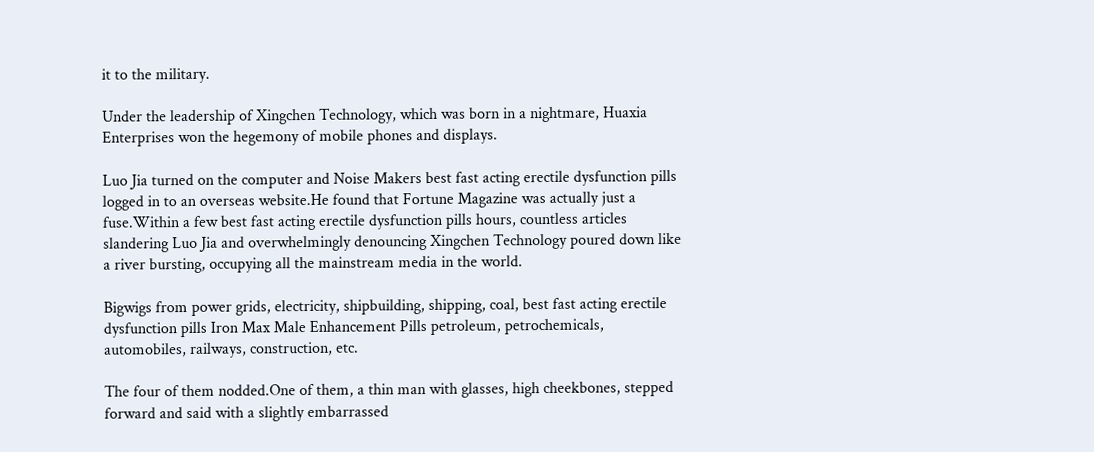it to the military.

Under the leadership of Xingchen Technology, which was born in a nightmare, Huaxia Enterprises won the hegemony of mobile phones and displays.

Luo Jia turned on the computer and Noise Makers best fast acting erectile dysfunction pills logged in to an overseas website.He found that Fortune Magazine was actually just a fuse.Within a few best fast acting erectile dysfunction pills hours, countless articles slandering Luo Jia and overwhelmingly denouncing Xingchen Technology poured down like a river bursting, occupying all the mainstream media in the world.

Bigwigs from power grids, electricity, shipbuilding, shipping, coal, best fast acting erectile dysfunction pills Iron Max Male Enhancement Pills petroleum, petrochemicals, automobiles, railways, construction, etc.

The four of them nodded.One of them, a thin man with glasses, high cheekbones, stepped forward and said with a slightly embarrassed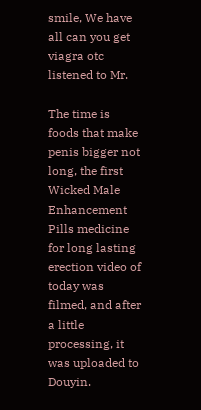smile, We have all can you get viagra otc listened to Mr.

The time is foods that make penis bigger not long, the first Wicked Male Enhancement Pills medicine for long lasting erection video of today was filmed, and after a little processing, it was uploaded to Douyin.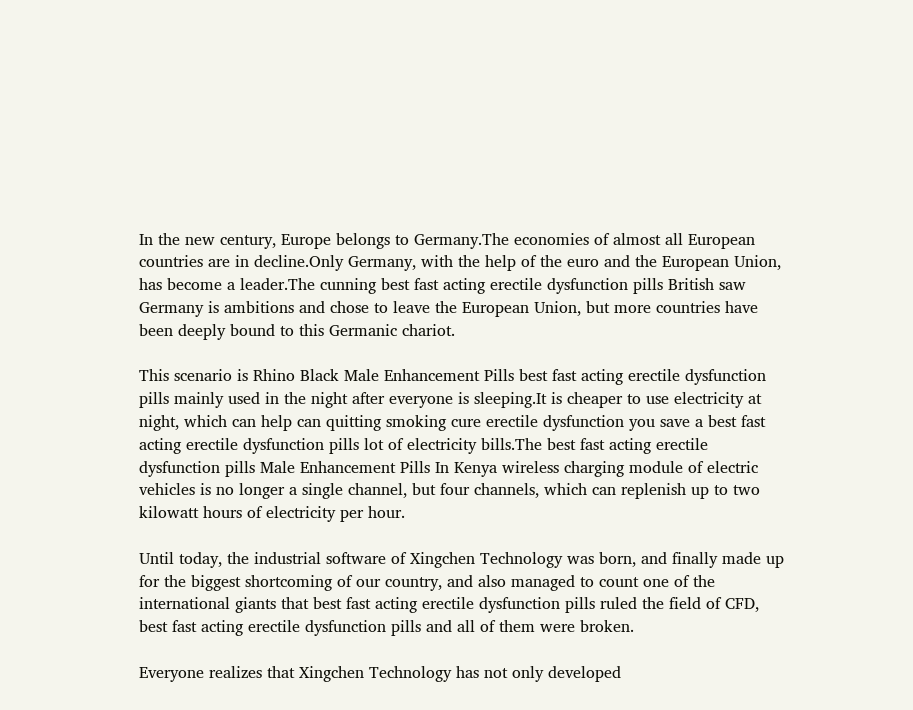In the new century, Europe belongs to Germany.The economies of almost all European countries are in decline.Only Germany, with the help of the euro and the European Union, has become a leader.The cunning best fast acting erectile dysfunction pills British saw Germany is ambitions and chose to leave the European Union, but more countries have been deeply bound to this Germanic chariot.

This scenario is Rhino Black Male Enhancement Pills best fast acting erectile dysfunction pills mainly used in the night after everyone is sleeping.It is cheaper to use electricity at night, which can help can quitting smoking cure erectile dysfunction you save a best fast acting erectile dysfunction pills lot of electricity bills.The best fast acting erectile dysfunction pills Male Enhancement Pills In Kenya wireless charging module of electric vehicles is no longer a single channel, but four channels, which can replenish up to two kilowatt hours of electricity per hour.

Until today, the industrial software of Xingchen Technology was born, and finally made up for the biggest shortcoming of our country, and also managed to count one of the international giants that best fast acting erectile dysfunction pills ruled the field of CFD, best fast acting erectile dysfunction pills and all of them were broken.

Everyone realizes that Xingchen Technology has not only developed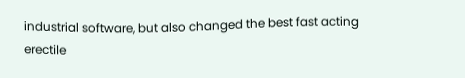industrial software, but also changed the best fast acting erectile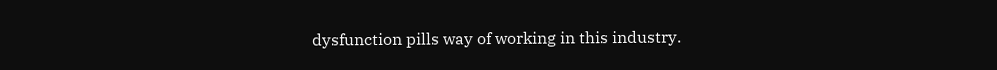dysfunction pills way of working in this industry.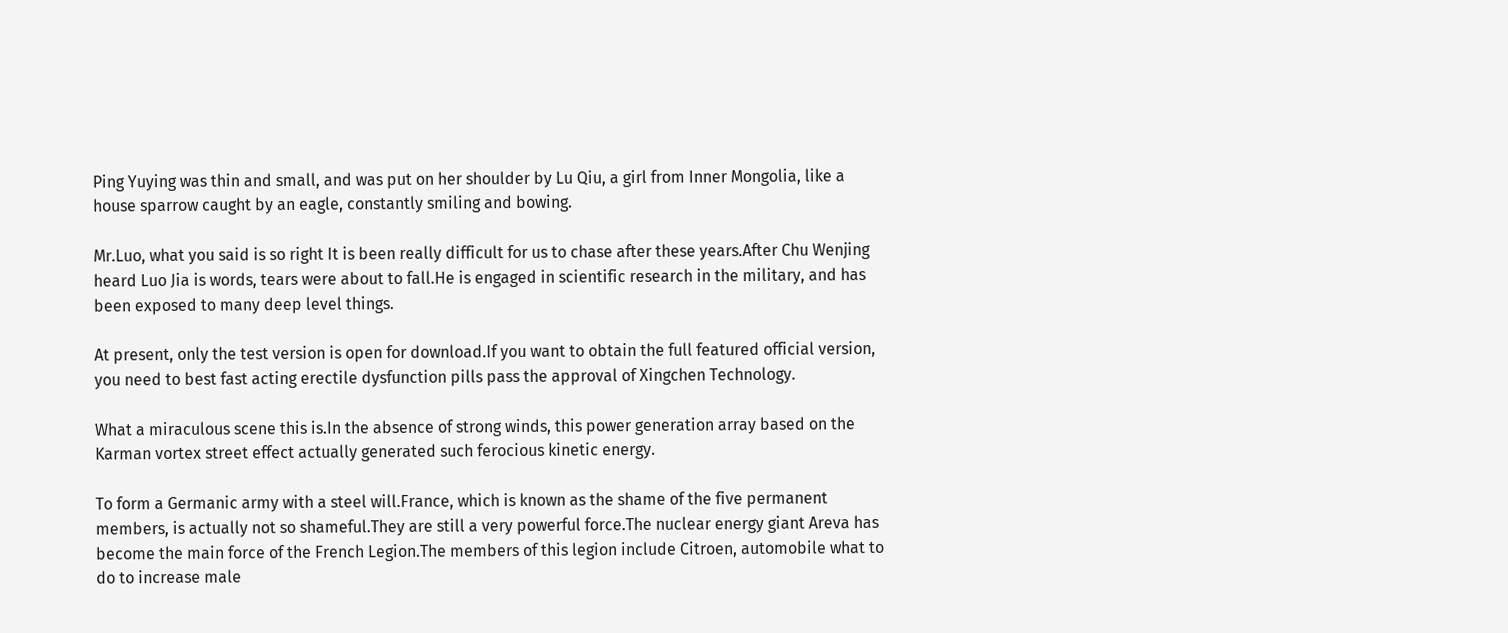Ping Yuying was thin and small, and was put on her shoulder by Lu Qiu, a girl from Inner Mongolia, like a house sparrow caught by an eagle, constantly smiling and bowing.

Mr.Luo, what you said is so right It is been really difficult for us to chase after these years.After Chu Wenjing heard Luo Jia is words, tears were about to fall.He is engaged in scientific research in the military, and has been exposed to many deep level things.

At present, only the test version is open for download.If you want to obtain the full featured official version, you need to best fast acting erectile dysfunction pills pass the approval of Xingchen Technology.

What a miraculous scene this is.In the absence of strong winds, this power generation array based on the Karman vortex street effect actually generated such ferocious kinetic energy.

To form a Germanic army with a steel will.France, which is known as the shame of the five permanent members, is actually not so shameful.They are still a very powerful force.The nuclear energy giant Areva has become the main force of the French Legion.The members of this legion include Citroen, automobile what to do to increase male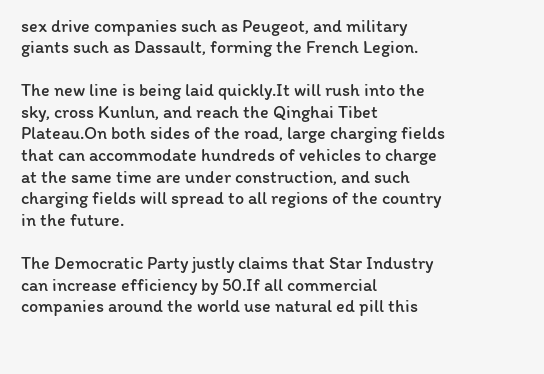sex drive companies such as Peugeot, and military giants such as Dassault, forming the French Legion.

The new line is being laid quickly.It will rush into the sky, cross Kunlun, and reach the Qinghai Tibet Plateau.On both sides of the road, large charging fields that can accommodate hundreds of vehicles to charge at the same time are under construction, and such charging fields will spread to all regions of the country in the future.

The Democratic Party justly claims that Star Industry can increase efficiency by 50.If all commercial companies around the world use natural ed pill this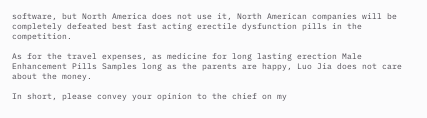software, but North America does not use it, North American companies will be completely defeated best fast acting erectile dysfunction pills in the competition.

As for the travel expenses, as medicine for long lasting erection Male Enhancement Pills Samples long as the parents are happy, Luo Jia does not care about the money.

In short, please convey your opinion to the chief on my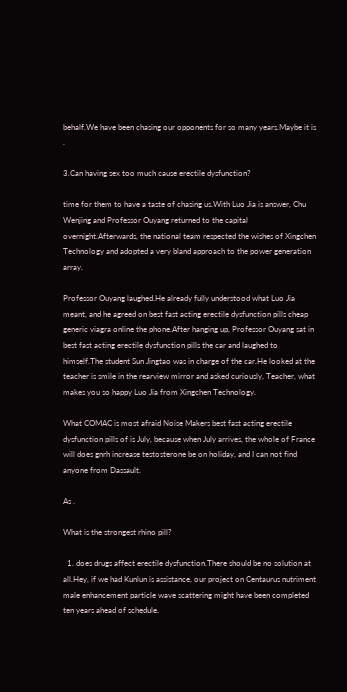behalf.We have been chasing our opponents for so many years.Maybe it is .

3.Can having sex too much cause erectile dysfunction?

time for them to have a taste of chasing us.With Luo Jia is answer, Chu Wenjing and Professor Ouyang returned to the capital overnight.Afterwards, the national team respected the wishes of Xingchen Technology and adopted a very bland approach to the power generation array.

Professor Ouyang laughed.He already fully understood what Luo Jia meant, and he agreed on best fast acting erectile dysfunction pills cheap generic viagra online the phone.After hanging up, Professor Ouyang sat in best fast acting erectile dysfunction pills the car and laughed to himself.The student Sun Jingtao was in charge of the car.He looked at the teacher is smile in the rearview mirror and asked curiously, Teacher, what makes you so happy Luo Jia from Xingchen Technology.

What COMAC is most afraid Noise Makers best fast acting erectile dysfunction pills of is July, because when July arrives, the whole of France will does gnrh increase testosterone be on holiday, and I can not find anyone from Dassault.

As .

What is the strongest rhino pill?

  1. does drugs affect erectile dysfunction.There should be no solution at all.Hey, if we had Kunlun is assistance, our project on Centaurus nutriment male enhancement particle wave scattering might have been completed ten years ahead of schedule.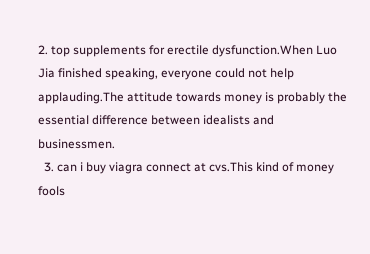2. top supplements for erectile dysfunction.When Luo Jia finished speaking, everyone could not help applauding.The attitude towards money is probably the essential difference between idealists and businessmen.
  3. can i buy viagra connect at cvs.This kind of money fools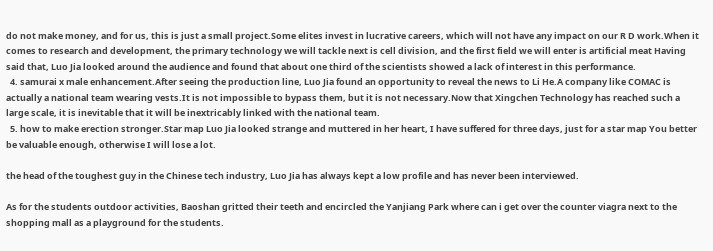do not make money, and for us, this is just a small project.Some elites invest in lucrative careers, which will not have any impact on our R D work.When it comes to research and development, the primary technology we will tackle next is cell division, and the first field we will enter is artificial meat Having said that, Luo Jia looked around the audience and found that about one third of the scientists showed a lack of interest in this performance.
  4. samurai x male enhancement.After seeing the production line, Luo Jia found an opportunity to reveal the news to Li He.A company like COMAC is actually a national team wearing vests.It is not impossible to bypass them, but it is not necessary.Now that Xingchen Technology has reached such a large scale, it is inevitable that it will be inextricably linked with the national team.
  5. how to make erection stronger.Star map Luo Jia looked strange and muttered in her heart, I have suffered for three days, just for a star map You better be valuable enough, otherwise I will lose a lot.

the head of the toughest guy in the Chinese tech industry, Luo Jia has always kept a low profile and has never been interviewed.

As for the students outdoor activities, Baoshan gritted their teeth and encircled the Yanjiang Park where can i get over the counter viagra next to the shopping mall as a playground for the students.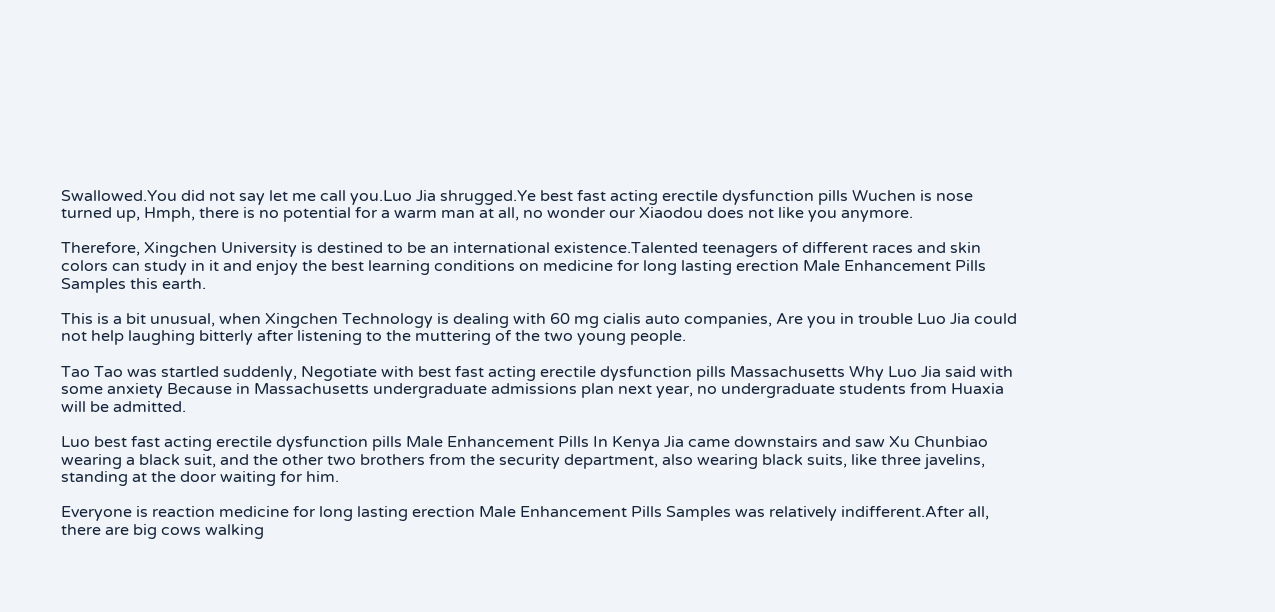Swallowed.You did not say let me call you.Luo Jia shrugged.Ye best fast acting erectile dysfunction pills Wuchen is nose turned up, Hmph, there is no potential for a warm man at all, no wonder our Xiaodou does not like you anymore.

Therefore, Xingchen University is destined to be an international existence.Talented teenagers of different races and skin colors can study in it and enjoy the best learning conditions on medicine for long lasting erection Male Enhancement Pills Samples this earth.

This is a bit unusual, when Xingchen Technology is dealing with 60 mg cialis auto companies, Are you in trouble Luo Jia could not help laughing bitterly after listening to the muttering of the two young people.

Tao Tao was startled suddenly, Negotiate with best fast acting erectile dysfunction pills Massachusetts Why Luo Jia said with some anxiety Because in Massachusetts undergraduate admissions plan next year, no undergraduate students from Huaxia will be admitted.

Luo best fast acting erectile dysfunction pills Male Enhancement Pills In Kenya Jia came downstairs and saw Xu Chunbiao wearing a black suit, and the other two brothers from the security department, also wearing black suits, like three javelins, standing at the door waiting for him.

Everyone is reaction medicine for long lasting erection Male Enhancement Pills Samples was relatively indifferent.After all, there are big cows walking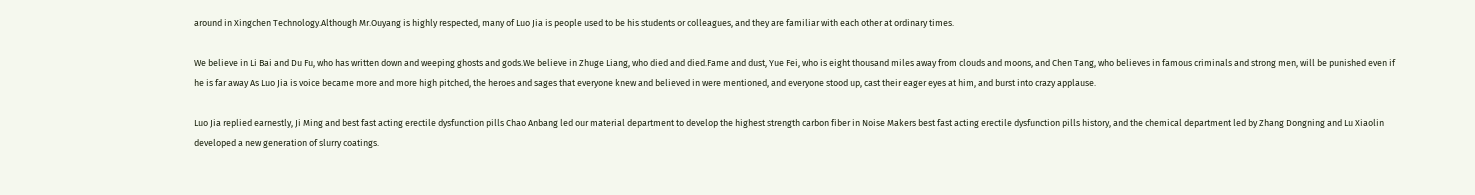around in Xingchen Technology.Although Mr.Ouyang is highly respected, many of Luo Jia is people used to be his students or colleagues, and they are familiar with each other at ordinary times.

We believe in Li Bai and Du Fu, who has written down and weeping ghosts and gods.We believe in Zhuge Liang, who died and died.Fame and dust, Yue Fei, who is eight thousand miles away from clouds and moons, and Chen Tang, who believes in famous criminals and strong men, will be punished even if he is far away As Luo Jia is voice became more and more high pitched, the heroes and sages that everyone knew and believed in were mentioned, and everyone stood up, cast their eager eyes at him, and burst into crazy applause.

Luo Jia replied earnestly, Ji Ming and best fast acting erectile dysfunction pills Chao Anbang led our material department to develop the highest strength carbon fiber in Noise Makers best fast acting erectile dysfunction pills history, and the chemical department led by Zhang Dongning and Lu Xiaolin developed a new generation of slurry coatings.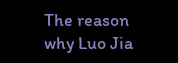The reason why Luo Jia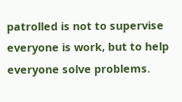patrolled is not to supervise everyone is work, but to help everyone solve problems.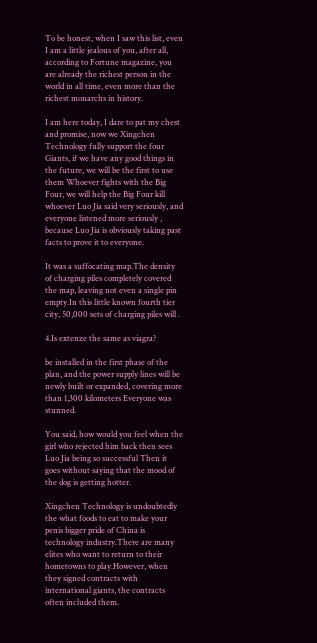To be honest, when I saw this list, even I am a little jealous of you, after all, according to Fortune magazine, you are already the richest person in the world in all time, even more than the richest monarchs in history.

I am here today, I dare to pat my chest and promise, now we Xingchen Technology fully support the four Giants, if we have any good things in the future, we will be the first to use them Whoever fights with the Big Four, we will help the Big Four kill whoever Luo Jia said very seriously, and everyone listened more seriously , because Luo Jia is obviously taking past facts to prove it to everyone.

It was a suffocating map.The density of charging piles completely covered the map, leaving not even a single pin empty.In this little known fourth tier city, 50,000 sets of charging piles will .

4.Is extenze the same as viagra?

be installed in the first phase of the plan, and the power supply lines will be newly built or expanded, covering more than 1,300 kilometers Everyone was stunned.

You said, how would you feel when the girl who rejected him back then sees Luo Jia being so successful Then it goes without saying that the mood of the dog is getting hotter.

Xingchen Technology is undoubtedly the what foods to eat to make your penis bigger pride of China is technology industry.There are many elites who want to return to their hometowns to play.However, when they signed contracts with international giants, the contracts often included them.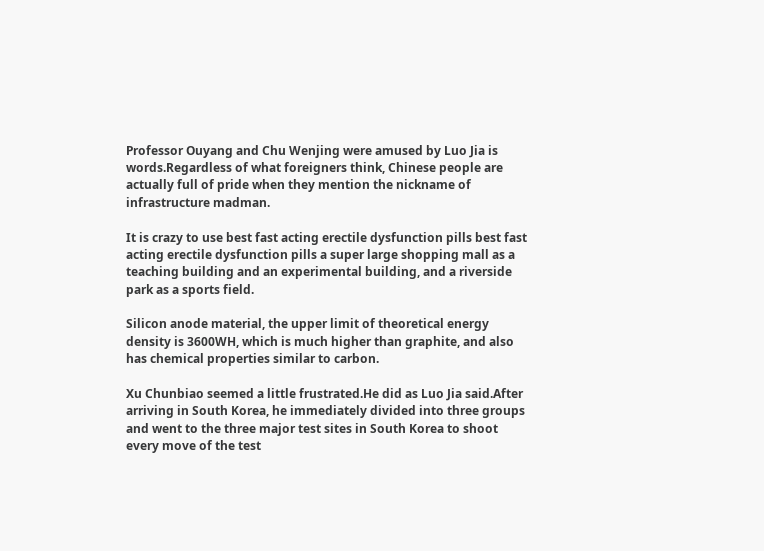Professor Ouyang and Chu Wenjing were amused by Luo Jia is words.Regardless of what foreigners think, Chinese people are actually full of pride when they mention the nickname of infrastructure madman.

It is crazy to use best fast acting erectile dysfunction pills best fast acting erectile dysfunction pills a super large shopping mall as a teaching building and an experimental building, and a riverside park as a sports field.

Silicon anode material, the upper limit of theoretical energy density is 3600WH, which is much higher than graphite, and also has chemical properties similar to carbon.

Xu Chunbiao seemed a little frustrated.He did as Luo Jia said.After arriving in South Korea, he immediately divided into three groups and went to the three major test sites in South Korea to shoot every move of the test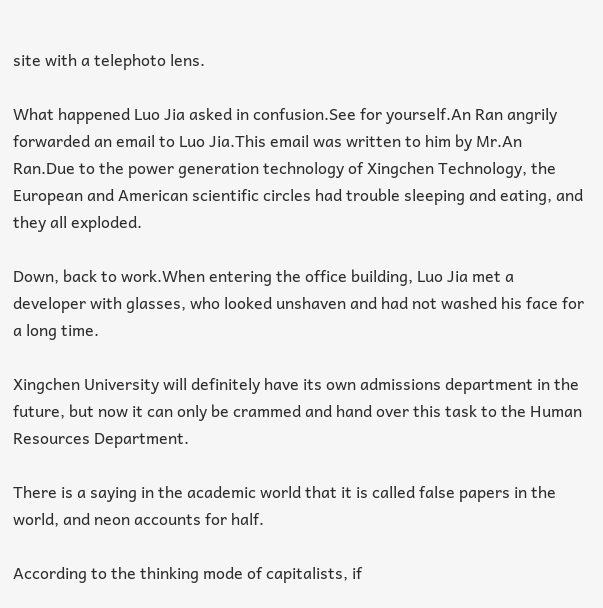site with a telephoto lens.

What happened Luo Jia asked in confusion.See for yourself.An Ran angrily forwarded an email to Luo Jia.This email was written to him by Mr.An Ran.Due to the power generation technology of Xingchen Technology, the European and American scientific circles had trouble sleeping and eating, and they all exploded.

Down, back to work.When entering the office building, Luo Jia met a developer with glasses, who looked unshaven and had not washed his face for a long time.

Xingchen University will definitely have its own admissions department in the future, but now it can only be crammed and hand over this task to the Human Resources Department.

There is a saying in the academic world that it is called false papers in the world, and neon accounts for half.

According to the thinking mode of capitalists, if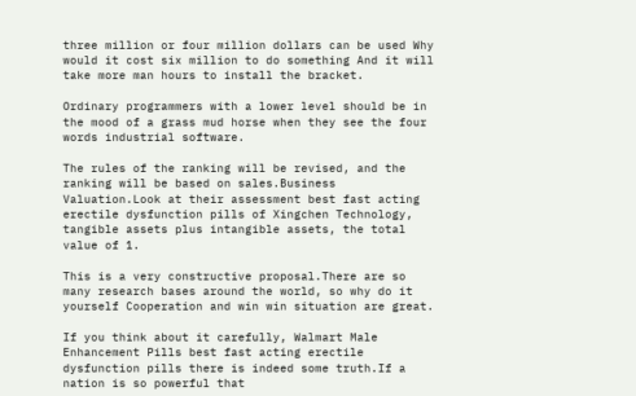three million or four million dollars can be used Why would it cost six million to do something And it will take more man hours to install the bracket.

Ordinary programmers with a lower level should be in the mood of a grass mud horse when they see the four words industrial software.

The rules of the ranking will be revised, and the ranking will be based on sales.Business Valuation.Look at their assessment best fast acting erectile dysfunction pills of Xingchen Technology, tangible assets plus intangible assets, the total value of 1.

This is a very constructive proposal.There are so many research bases around the world, so why do it yourself Cooperation and win win situation are great.

If you think about it carefully, Walmart Male Enhancement Pills best fast acting erectile dysfunction pills there is indeed some truth.If a nation is so powerful that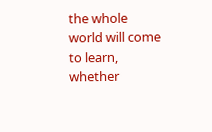the whole world will come to learn, whether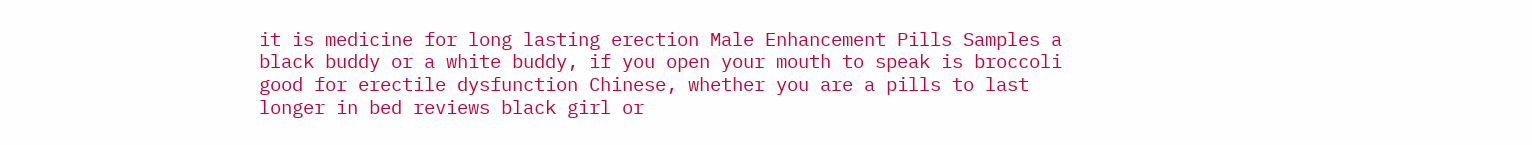it is medicine for long lasting erection Male Enhancement Pills Samples a black buddy or a white buddy, if you open your mouth to speak is broccoli good for erectile dysfunction Chinese, whether you are a pills to last longer in bed reviews black girl or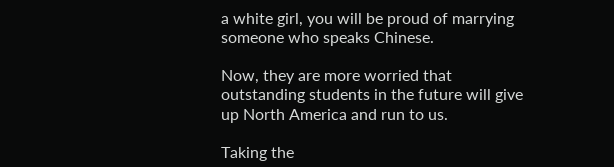a white girl, you will be proud of marrying someone who speaks Chinese.

Now, they are more worried that outstanding students in the future will give up North America and run to us.

Taking the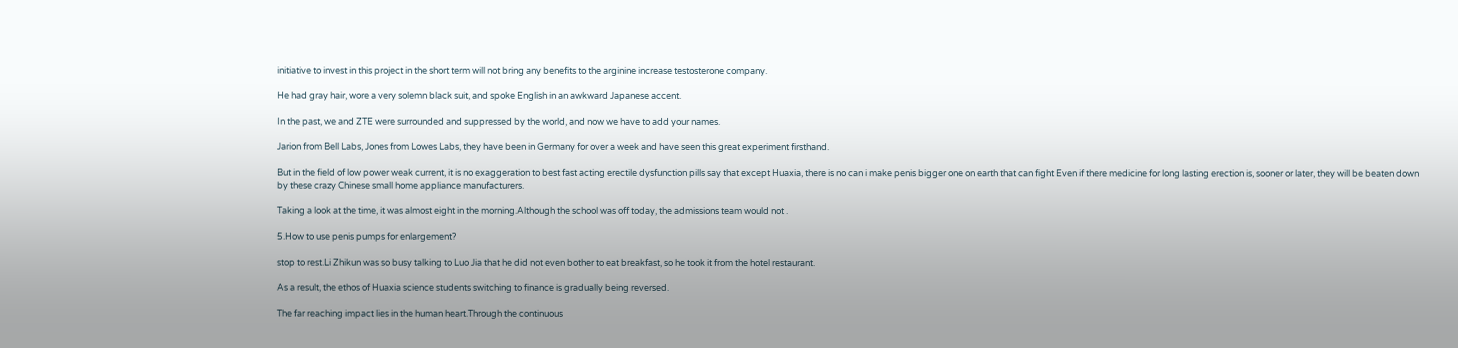initiative to invest in this project in the short term will not bring any benefits to the arginine increase testosterone company.

He had gray hair, wore a very solemn black suit, and spoke English in an awkward Japanese accent.

In the past, we and ZTE were surrounded and suppressed by the world, and now we have to add your names.

Jarion from Bell Labs, Jones from Lowes Labs, they have been in Germany for over a week and have seen this great experiment firsthand.

But in the field of low power weak current, it is no exaggeration to best fast acting erectile dysfunction pills say that except Huaxia, there is no can i make penis bigger one on earth that can fight Even if there medicine for long lasting erection is, sooner or later, they will be beaten down by these crazy Chinese small home appliance manufacturers.

Taking a look at the time, it was almost eight in the morning.Although the school was off today, the admissions team would not .

5.How to use penis pumps for enlargement?

stop to rest.Li Zhikun was so busy talking to Luo Jia that he did not even bother to eat breakfast, so he took it from the hotel restaurant.

As a result, the ethos of Huaxia science students switching to finance is gradually being reversed.

The far reaching impact lies in the human heart.Through the continuous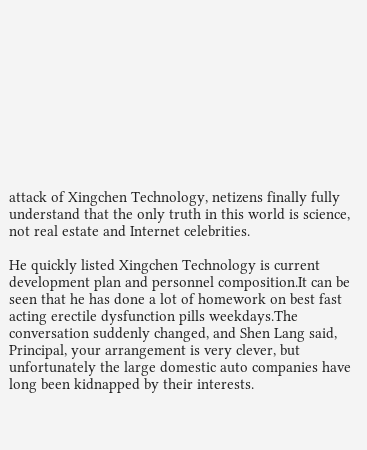attack of Xingchen Technology, netizens finally fully understand that the only truth in this world is science, not real estate and Internet celebrities.

He quickly listed Xingchen Technology is current development plan and personnel composition.It can be seen that he has done a lot of homework on best fast acting erectile dysfunction pills weekdays.The conversation suddenly changed, and Shen Lang said, Principal, your arrangement is very clever, but unfortunately the large domestic auto companies have long been kidnapped by their interests.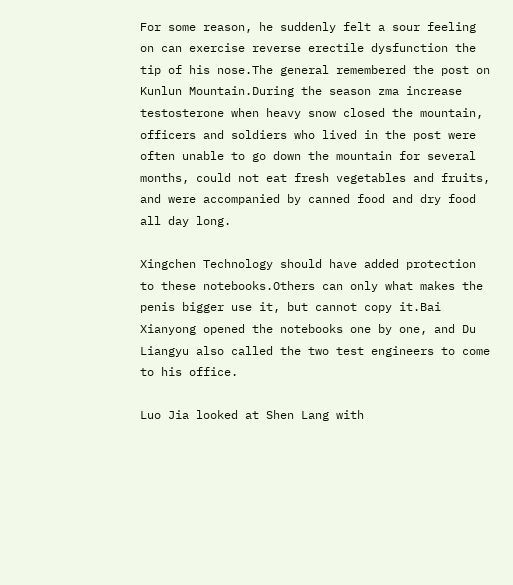For some reason, he suddenly felt a sour feeling on can exercise reverse erectile dysfunction the tip of his nose.The general remembered the post on Kunlun Mountain.During the season zma increase testosterone when heavy snow closed the mountain, officers and soldiers who lived in the post were often unable to go down the mountain for several months, could not eat fresh vegetables and fruits, and were accompanied by canned food and dry food all day long.

Xingchen Technology should have added protection to these notebooks.Others can only what makes the penis bigger use it, but cannot copy it.Bai Xianyong opened the notebooks one by one, and Du Liangyu also called the two test engineers to come to his office.

Luo Jia looked at Shen Lang with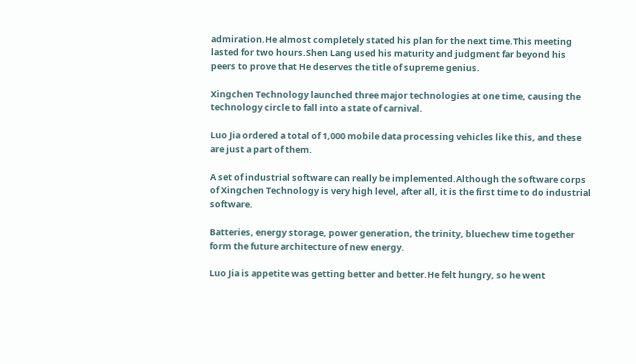admiration.He almost completely stated his plan for the next time.This meeting lasted for two hours.Shen Lang used his maturity and judgment far beyond his peers to prove that He deserves the title of supreme genius.

Xingchen Technology launched three major technologies at one time, causing the technology circle to fall into a state of carnival.

Luo Jia ordered a total of 1,000 mobile data processing vehicles like this, and these are just a part of them.

A set of industrial software can really be implemented.Although the software corps of Xingchen Technology is very high level, after all, it is the first time to do industrial software.

Batteries, energy storage, power generation, the trinity, bluechew time together form the future architecture of new energy.

Luo Jia is appetite was getting better and better.He felt hungry, so he went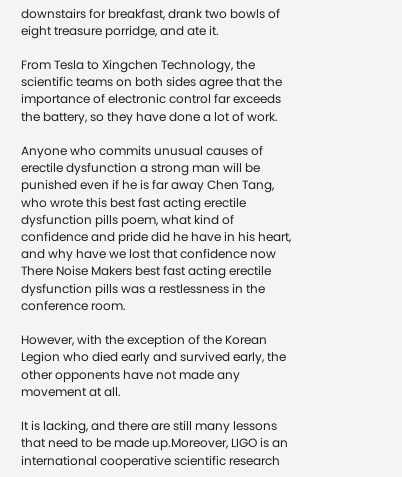downstairs for breakfast, drank two bowls of eight treasure porridge, and ate it.

From Tesla to Xingchen Technology, the scientific teams on both sides agree that the importance of electronic control far exceeds the battery, so they have done a lot of work.

Anyone who commits unusual causes of erectile dysfunction a strong man will be punished even if he is far away Chen Tang, who wrote this best fast acting erectile dysfunction pills poem, what kind of confidence and pride did he have in his heart, and why have we lost that confidence now There Noise Makers best fast acting erectile dysfunction pills was a restlessness in the conference room.

However, with the exception of the Korean Legion who died early and survived early, the other opponents have not made any movement at all.

It is lacking, and there are still many lessons that need to be made up.Moreover, LIGO is an international cooperative scientific research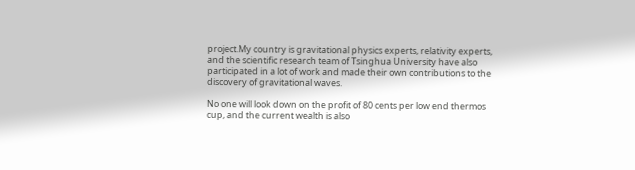project.My country is gravitational physics experts, relativity experts, and the scientific research team of Tsinghua University have also participated in a lot of work and made their own contributions to the discovery of gravitational waves.

No one will look down on the profit of 80 cents per low end thermos cup, and the current wealth is also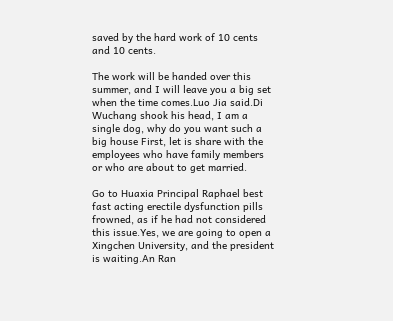saved by the hard work of 10 cents and 10 cents.

The work will be handed over this summer, and I will leave you a big set when the time comes.Luo Jia said.Di Wuchang shook his head, I am a single dog, why do you want such a big house First, let is share with the employees who have family members or who are about to get married.

Go to Huaxia Principal Raphael best fast acting erectile dysfunction pills frowned, as if he had not considered this issue.Yes, we are going to open a Xingchen University, and the president is waiting.An Ran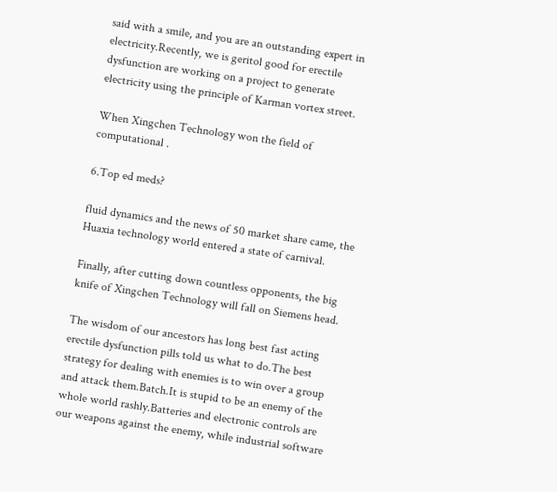said with a smile, and you are an outstanding expert in electricity.Recently, we is geritol good for erectile dysfunction are working on a project to generate electricity using the principle of Karman vortex street.

When Xingchen Technology won the field of computational .

6.Top ed meds?

fluid dynamics and the news of 50 market share came, the Huaxia technology world entered a state of carnival.

Finally, after cutting down countless opponents, the big knife of Xingchen Technology will fall on Siemens head.

The wisdom of our ancestors has long best fast acting erectile dysfunction pills told us what to do.The best strategy for dealing with enemies is to win over a group and attack them.Batch.It is stupid to be an enemy of the whole world rashly.Batteries and electronic controls are our weapons against the enemy, while industrial software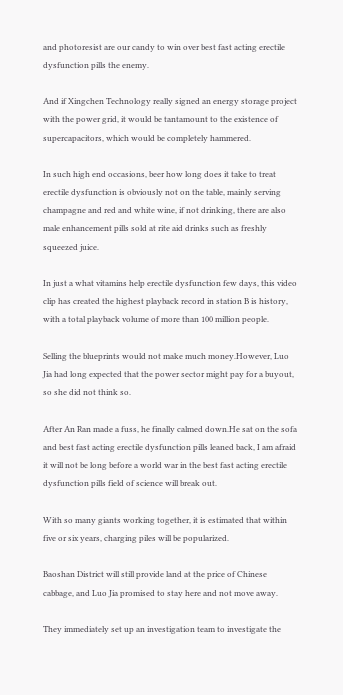and photoresist are our candy to win over best fast acting erectile dysfunction pills the enemy.

And if Xingchen Technology really signed an energy storage project with the power grid, it would be tantamount to the existence of supercapacitors, which would be completely hammered.

In such high end occasions, beer how long does it take to treat erectile dysfunction is obviously not on the table, mainly serving champagne and red and white wine, if not drinking, there are also male enhancement pills sold at rite aid drinks such as freshly squeezed juice.

In just a what vitamins help erectile dysfunction few days, this video clip has created the highest playback record in station B is history, with a total playback volume of more than 100 million people.

Selling the blueprints would not make much money.However, Luo Jia had long expected that the power sector might pay for a buyout, so she did not think so.

After An Ran made a fuss, he finally calmed down.He sat on the sofa and best fast acting erectile dysfunction pills leaned back, I am afraid it will not be long before a world war in the best fast acting erectile dysfunction pills field of science will break out.

With so many giants working together, it is estimated that within five or six years, charging piles will be popularized.

Baoshan District will still provide land at the price of Chinese cabbage, and Luo Jia promised to stay here and not move away.

They immediately set up an investigation team to investigate the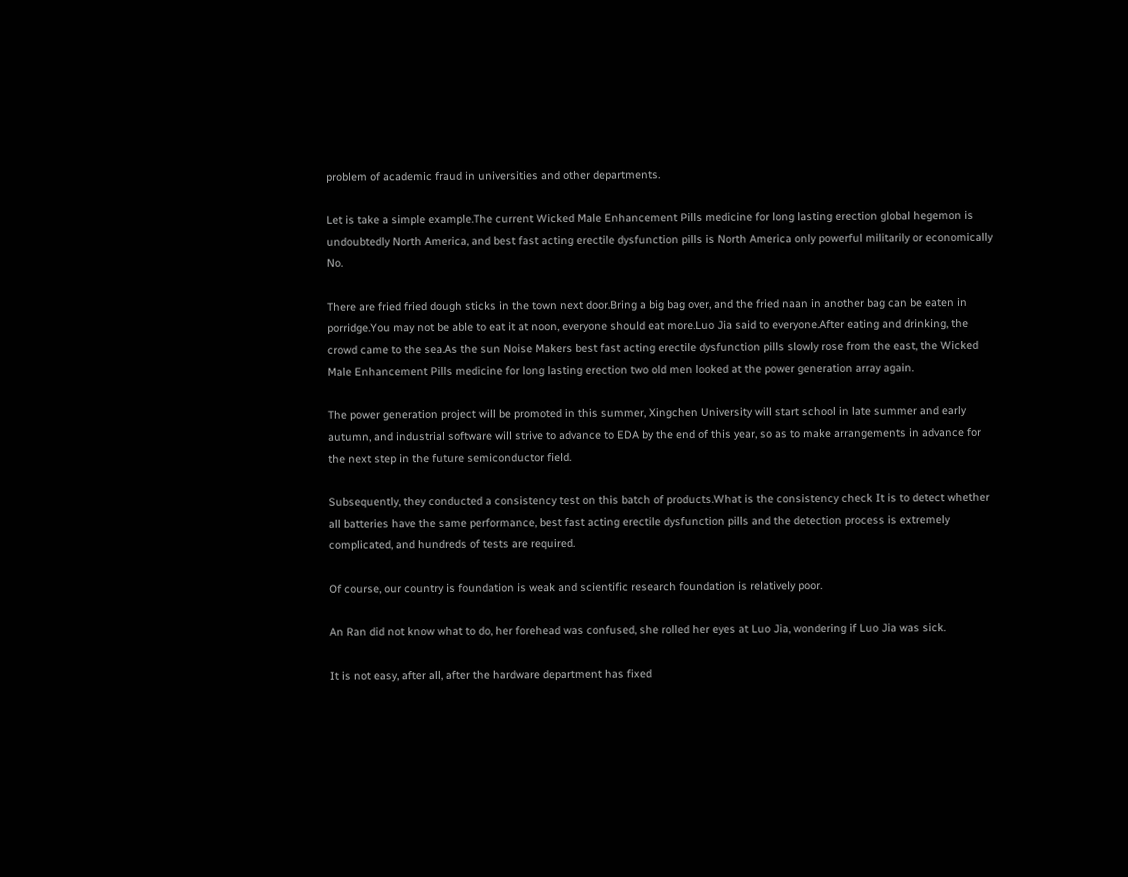problem of academic fraud in universities and other departments.

Let is take a simple example.The current Wicked Male Enhancement Pills medicine for long lasting erection global hegemon is undoubtedly North America, and best fast acting erectile dysfunction pills is North America only powerful militarily or economically No.

There are fried fried dough sticks in the town next door.Bring a big bag over, and the fried naan in another bag can be eaten in porridge.You may not be able to eat it at noon, everyone should eat more.Luo Jia said to everyone.After eating and drinking, the crowd came to the sea.As the sun Noise Makers best fast acting erectile dysfunction pills slowly rose from the east, the Wicked Male Enhancement Pills medicine for long lasting erection two old men looked at the power generation array again.

The power generation project will be promoted in this summer, Xingchen University will start school in late summer and early autumn, and industrial software will strive to advance to EDA by the end of this year, so as to make arrangements in advance for the next step in the future semiconductor field.

Subsequently, they conducted a consistency test on this batch of products.What is the consistency check It is to detect whether all batteries have the same performance, best fast acting erectile dysfunction pills and the detection process is extremely complicated, and hundreds of tests are required.

Of course, our country is foundation is weak and scientific research foundation is relatively poor.

An Ran did not know what to do, her forehead was confused, she rolled her eyes at Luo Jia, wondering if Luo Jia was sick.

It is not easy, after all, after the hardware department has fixed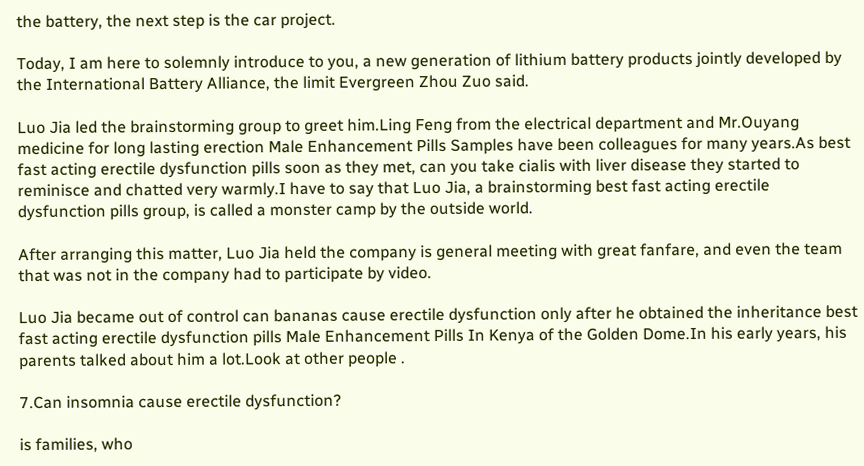the battery, the next step is the car project.

Today, I am here to solemnly introduce to you, a new generation of lithium battery products jointly developed by the International Battery Alliance, the limit Evergreen Zhou Zuo said.

Luo Jia led the brainstorming group to greet him.Ling Feng from the electrical department and Mr.Ouyang medicine for long lasting erection Male Enhancement Pills Samples have been colleagues for many years.As best fast acting erectile dysfunction pills soon as they met, can you take cialis with liver disease they started to reminisce and chatted very warmly.I have to say that Luo Jia, a brainstorming best fast acting erectile dysfunction pills group, is called a monster camp by the outside world.

After arranging this matter, Luo Jia held the company is general meeting with great fanfare, and even the team that was not in the company had to participate by video.

Luo Jia became out of control can bananas cause erectile dysfunction only after he obtained the inheritance best fast acting erectile dysfunction pills Male Enhancement Pills In Kenya of the Golden Dome.In his early years, his parents talked about him a lot.Look at other people .

7.Can insomnia cause erectile dysfunction?

is families, who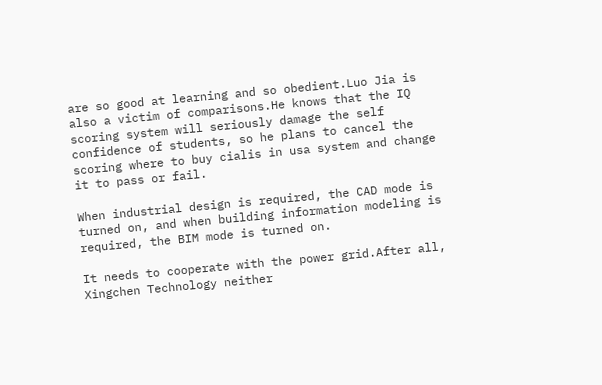are so good at learning and so obedient.Luo Jia is also a victim of comparisons.He knows that the IQ scoring system will seriously damage the self confidence of students, so he plans to cancel the scoring where to buy cialis in usa system and change it to pass or fail.

When industrial design is required, the CAD mode is turned on, and when building information modeling is required, the BIM mode is turned on.

It needs to cooperate with the power grid.After all, Xingchen Technology neither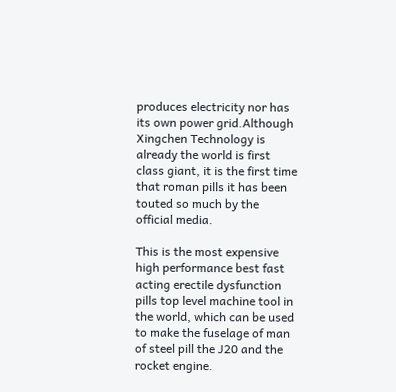produces electricity nor has its own power grid.Although Xingchen Technology is already the world is first class giant, it is the first time that roman pills it has been touted so much by the official media.

This is the most expensive high performance best fast acting erectile dysfunction pills top level machine tool in the world, which can be used to make the fuselage of man of steel pill the J20 and the rocket engine.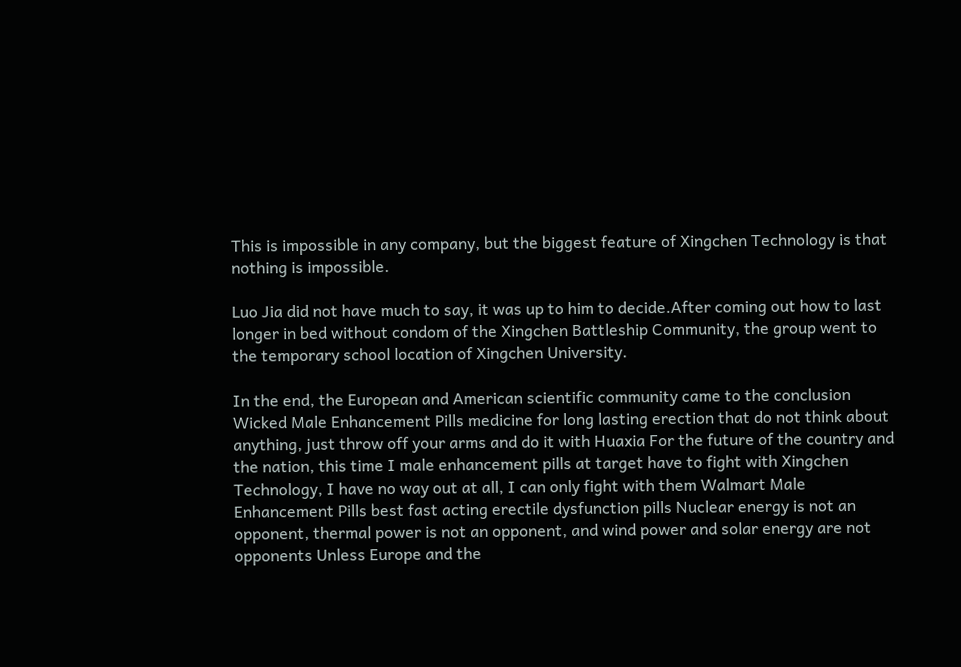This is impossible in any company, but the biggest feature of Xingchen Technology is that nothing is impossible.

Luo Jia did not have much to say, it was up to him to decide.After coming out how to last longer in bed without condom of the Xingchen Battleship Community, the group went to the temporary school location of Xingchen University.

In the end, the European and American scientific community came to the conclusion Wicked Male Enhancement Pills medicine for long lasting erection that do not think about anything, just throw off your arms and do it with Huaxia For the future of the country and the nation, this time I male enhancement pills at target have to fight with Xingchen Technology, I have no way out at all, I can only fight with them Walmart Male Enhancement Pills best fast acting erectile dysfunction pills Nuclear energy is not an opponent, thermal power is not an opponent, and wind power and solar energy are not opponents Unless Europe and the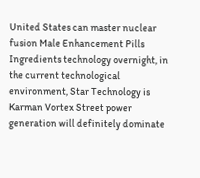United States can master nuclear fusion Male Enhancement Pills Ingredients technology overnight, in the current technological environment, Star Technology is Karman Vortex Street power generation will definitely dominate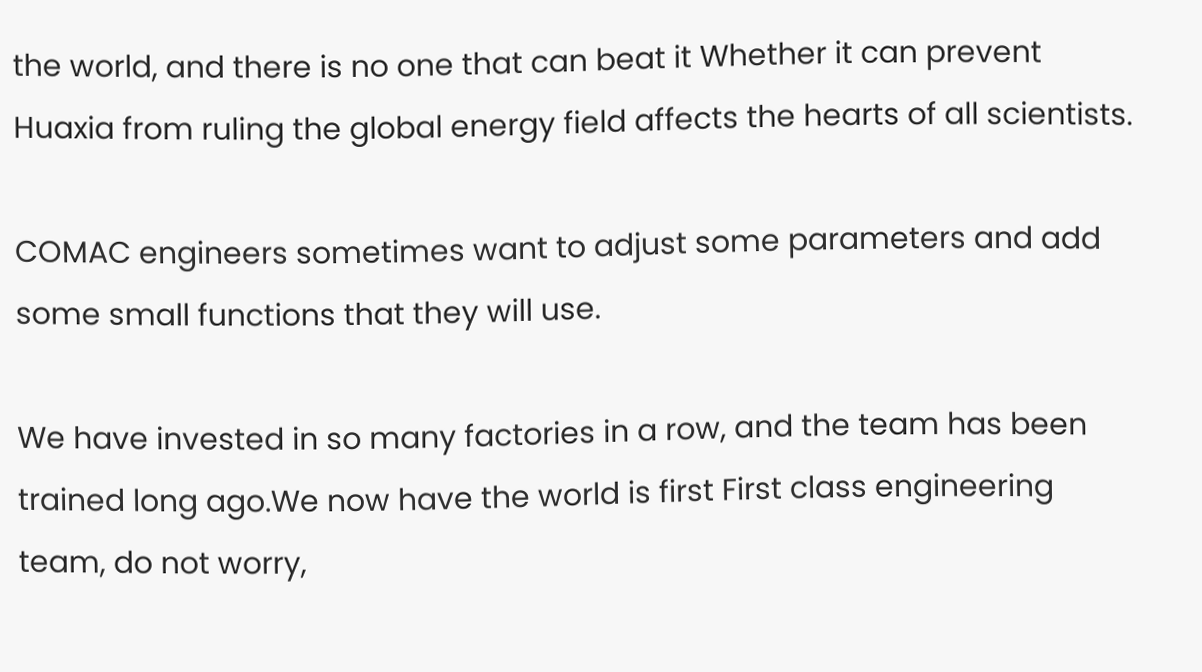the world, and there is no one that can beat it Whether it can prevent Huaxia from ruling the global energy field affects the hearts of all scientists.

COMAC engineers sometimes want to adjust some parameters and add some small functions that they will use.

We have invested in so many factories in a row, and the team has been trained long ago.We now have the world is first First class engineering team, do not worry,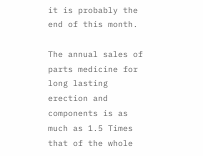it is probably the end of this month.

The annual sales of parts medicine for long lasting erection and components is as much as 1.5 Times that of the whole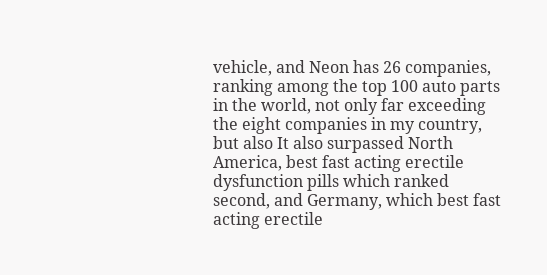vehicle, and Neon has 26 companies, ranking among the top 100 auto parts in the world, not only far exceeding the eight companies in my country, but also It also surpassed North America, best fast acting erectile dysfunction pills which ranked second, and Germany, which best fast acting erectile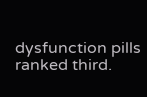dysfunction pills ranked third.